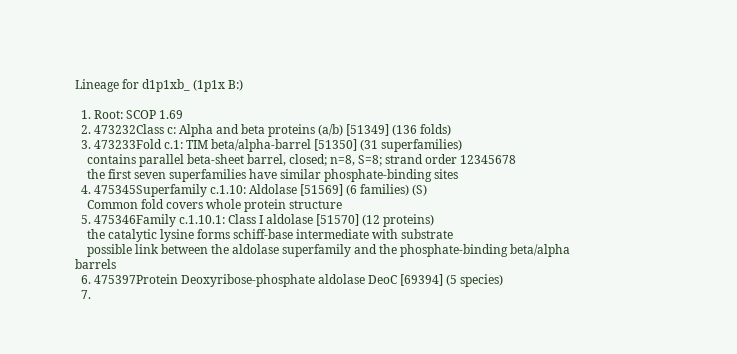Lineage for d1p1xb_ (1p1x B:)

  1. Root: SCOP 1.69
  2. 473232Class c: Alpha and beta proteins (a/b) [51349] (136 folds)
  3. 473233Fold c.1: TIM beta/alpha-barrel [51350] (31 superfamilies)
    contains parallel beta-sheet barrel, closed; n=8, S=8; strand order 12345678
    the first seven superfamilies have similar phosphate-binding sites
  4. 475345Superfamily c.1.10: Aldolase [51569] (6 families) (S)
    Common fold covers whole protein structure
  5. 475346Family c.1.10.1: Class I aldolase [51570] (12 proteins)
    the catalytic lysine forms schiff-base intermediate with substrate
    possible link between the aldolase superfamily and the phosphate-binding beta/alpha barrels
  6. 475397Protein Deoxyribose-phosphate aldolase DeoC [69394] (5 species)
  7.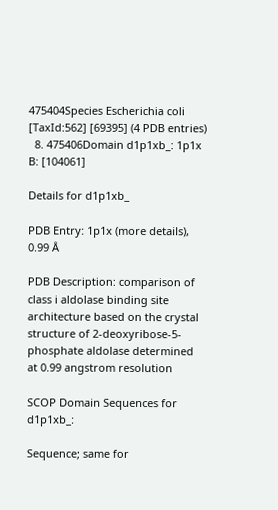475404Species Escherichia coli [TaxId:562] [69395] (4 PDB entries)
  8. 475406Domain d1p1xb_: 1p1x B: [104061]

Details for d1p1xb_

PDB Entry: 1p1x (more details), 0.99 Å

PDB Description: comparison of class i aldolase binding site architecture based on the crystal structure of 2-deoxyribose-5-phosphate aldolase determined at 0.99 angstrom resolution

SCOP Domain Sequences for d1p1xb_:

Sequence; same for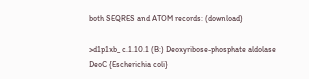both SEQRES and ATOM records: (download)

>d1p1xb_ c.1.10.1 (B:) Deoxyribose-phosphate aldolase DeoC {Escherichia coli}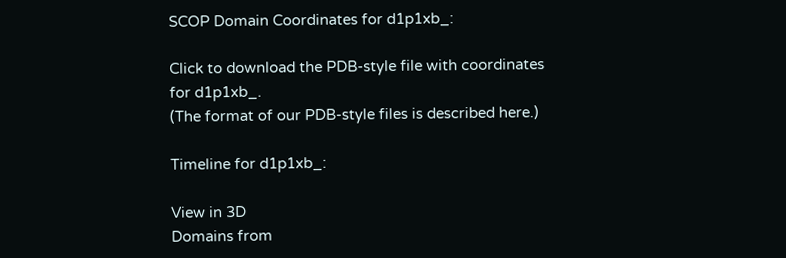SCOP Domain Coordinates for d1p1xb_:

Click to download the PDB-style file with coordinates for d1p1xb_.
(The format of our PDB-style files is described here.)

Timeline for d1p1xb_:

View in 3D
Domains from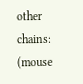other chains:
(mouse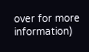over for more information)